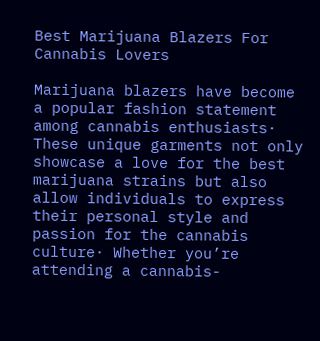Best Marijuana Blazers For Cannabis Lovers

Marijuana blazers have become a popular fashion statement among cannabis enthusiasts· These unique garments not only showcase a love for the best marijuana strains but also allow individuals to express their personal style and passion for the cannabis culture· Whether you’re attending a cannabis-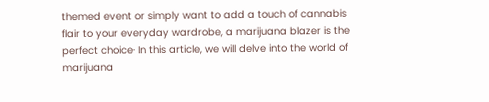themed event or simply want to add a touch of cannabis flair to your everyday wardrobe, a marijuana blazer is the perfect choice· In this article, we will delve into the world of marijuana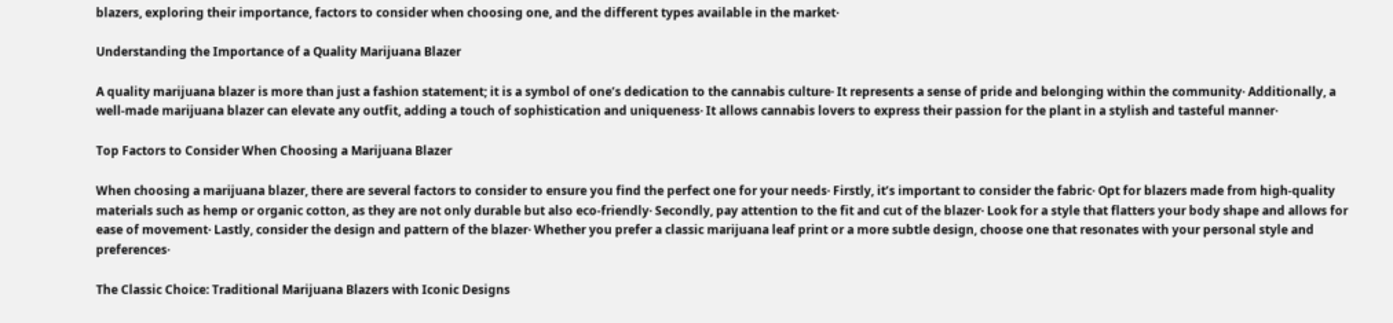blazers, exploring their importance, factors to consider when choosing one, and the different types available in the market·

Understanding the Importance of a Quality Marijuana Blazer

A quality marijuana blazer is more than just a fashion statement; it is a symbol of one’s dedication to the cannabis culture· It represents a sense of pride and belonging within the community· Additionally, a well-made marijuana blazer can elevate any outfit, adding a touch of sophistication and uniqueness· It allows cannabis lovers to express their passion for the plant in a stylish and tasteful manner·

Top Factors to Consider When Choosing a Marijuana Blazer

When choosing a marijuana blazer, there are several factors to consider to ensure you find the perfect one for your needs· Firstly, it’s important to consider the fabric· Opt for blazers made from high-quality materials such as hemp or organic cotton, as they are not only durable but also eco-friendly· Secondly, pay attention to the fit and cut of the blazer· Look for a style that flatters your body shape and allows for ease of movement· Lastly, consider the design and pattern of the blazer· Whether you prefer a classic marijuana leaf print or a more subtle design, choose one that resonates with your personal style and preferences·

The Classic Choice: Traditional Marijuana Blazers with Iconic Designs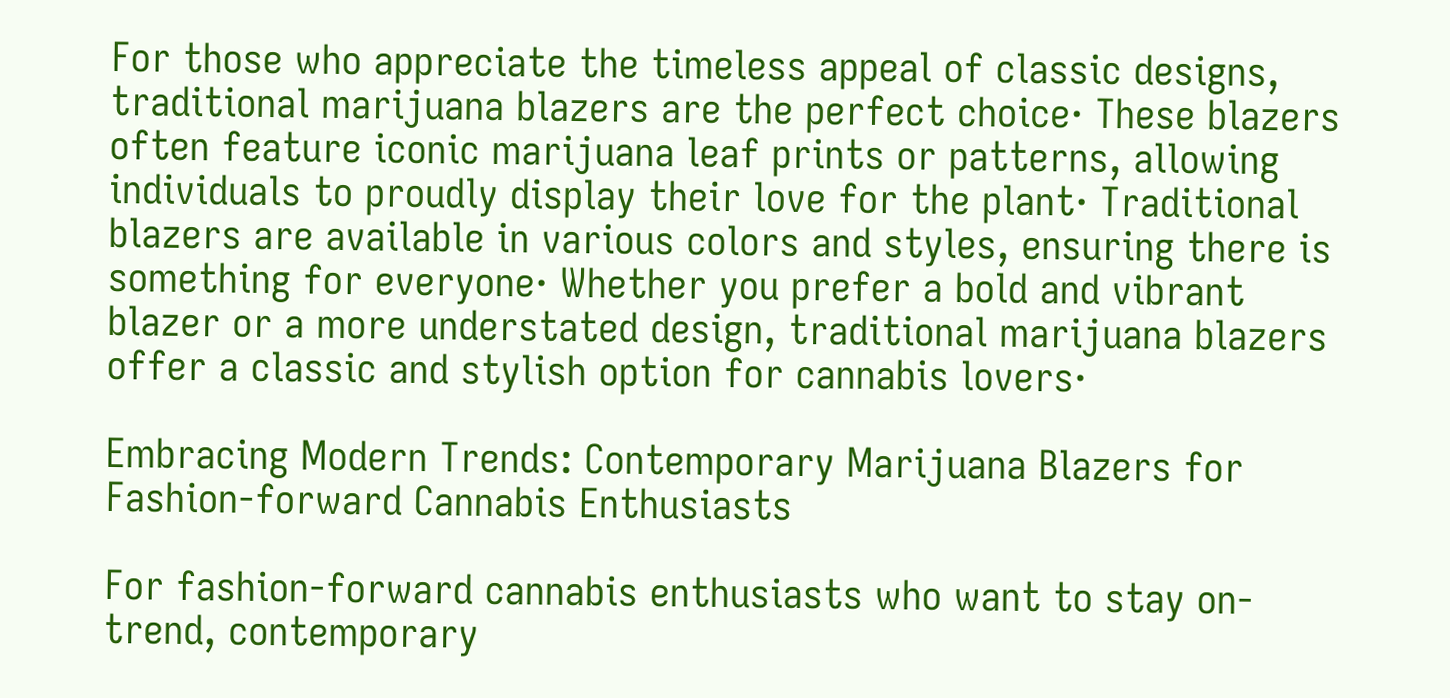For those who appreciate the timeless appeal of classic designs, traditional marijuana blazers are the perfect choice· These blazers often feature iconic marijuana leaf prints or patterns, allowing individuals to proudly display their love for the plant· Traditional blazers are available in various colors and styles, ensuring there is something for everyone· Whether you prefer a bold and vibrant blazer or a more understated design, traditional marijuana blazers offer a classic and stylish option for cannabis lovers·

Embracing Modern Trends: Contemporary Marijuana Blazers for Fashion-forward Cannabis Enthusiasts

For fashion-forward cannabis enthusiasts who want to stay on-trend, contemporary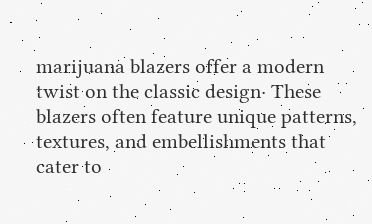marijuana blazers offer a modern twist on the classic design· These blazers often feature unique patterns, textures, and embellishments that cater to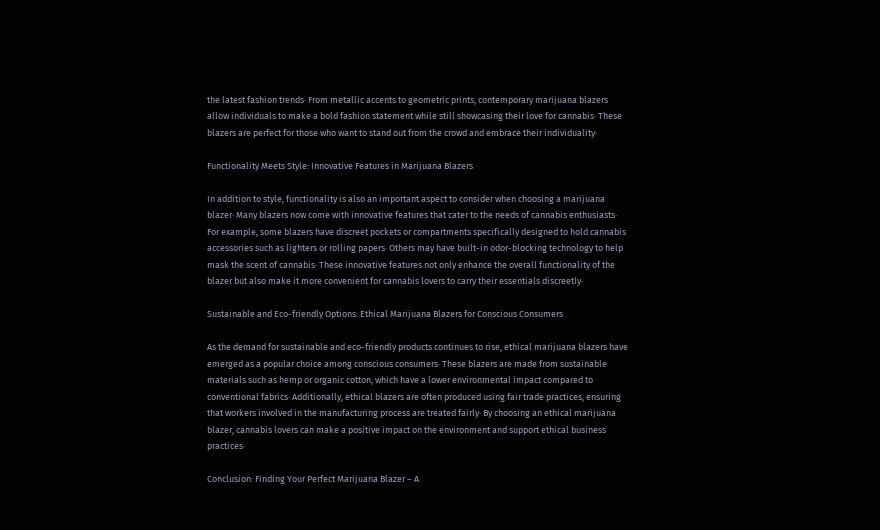the latest fashion trends· From metallic accents to geometric prints, contemporary marijuana blazers allow individuals to make a bold fashion statement while still showcasing their love for cannabis· These blazers are perfect for those who want to stand out from the crowd and embrace their individuality·

Functionality Meets Style: Innovative Features in Marijuana Blazers

In addition to style, functionality is also an important aspect to consider when choosing a marijuana blazer· Many blazers now come with innovative features that cater to the needs of cannabis enthusiasts· For example, some blazers have discreet pockets or compartments specifically designed to hold cannabis accessories such as lighters or rolling papers· Others may have built-in odor-blocking technology to help mask the scent of cannabis· These innovative features not only enhance the overall functionality of the blazer but also make it more convenient for cannabis lovers to carry their essentials discreetly·

Sustainable and Eco-friendly Options: Ethical Marijuana Blazers for Conscious Consumers

As the demand for sustainable and eco-friendly products continues to rise, ethical marijuana blazers have emerged as a popular choice among conscious consumers· These blazers are made from sustainable materials such as hemp or organic cotton, which have a lower environmental impact compared to conventional fabrics· Additionally, ethical blazers are often produced using fair trade practices, ensuring that workers involved in the manufacturing process are treated fairly· By choosing an ethical marijuana blazer, cannabis lovers can make a positive impact on the environment and support ethical business practices·

Conclusion: Finding Your Perfect Marijuana Blazer – A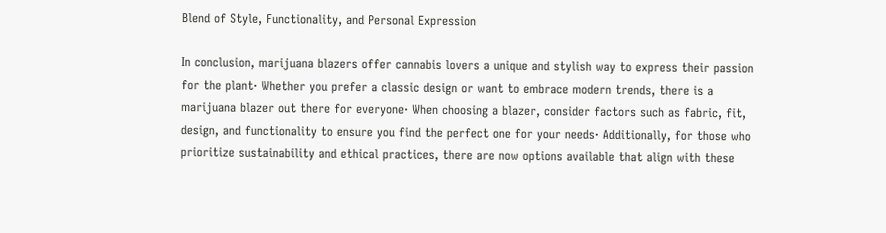Blend of Style, Functionality, and Personal Expression

In conclusion, marijuana blazers offer cannabis lovers a unique and stylish way to express their passion for the plant· Whether you prefer a classic design or want to embrace modern trends, there is a marijuana blazer out there for everyone· When choosing a blazer, consider factors such as fabric, fit, design, and functionality to ensure you find the perfect one for your needs· Additionally, for those who prioritize sustainability and ethical practices, there are now options available that align with these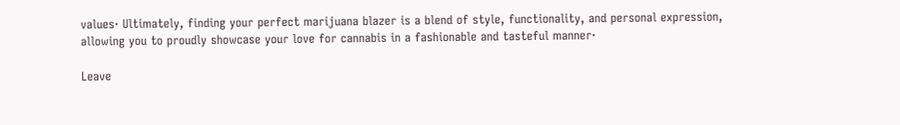values· Ultimately, finding your perfect marijuana blazer is a blend of style, functionality, and personal expression, allowing you to proudly showcase your love for cannabis in a fashionable and tasteful manner·

Leave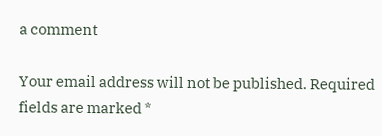a comment

Your email address will not be published. Required fields are marked *